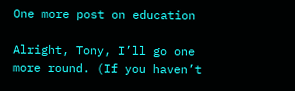One more post on education

Alright, Tony, I’ll go one more round. (If you haven’t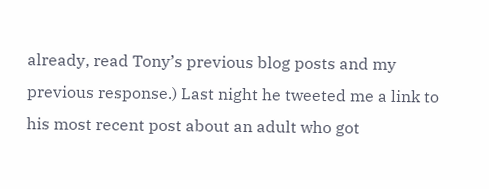already, read Tony’s previous blog posts and my previous response.) Last night he tweeted me a link to his most recent post about an adult who got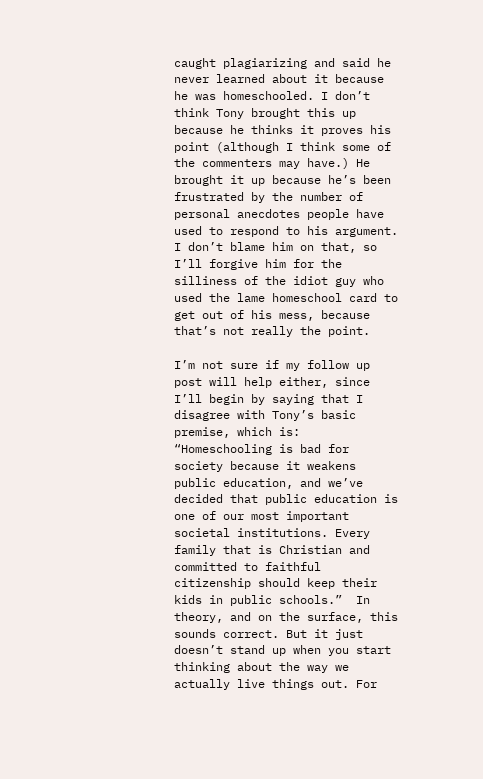caught plagiarizing and said he never learned about it because he was homeschooled. I don’t think Tony brought this up because he thinks it proves his point (although I think some of the commenters may have.) He brought it up because he’s been frustrated by the number of personal anecdotes people have used to respond to his argument. I don’t blame him on that, so I’ll forgive him for the silliness of the idiot guy who used the lame homeschool card to get out of his mess, because that’s not really the point.

I’m not sure if my follow up post will help either, since I’ll begin by saying that I disagree with Tony’s basic premise, which is:  “Homeschooling is bad for society because it weakens public education, and we’ve decided that public education is one of our most important societal institutions. Every family that is Christian and committed to faithful citizenship should keep their kids in public schools.”  In theory, and on the surface, this sounds correct. But it just doesn’t stand up when you start thinking about the way we actually live things out. For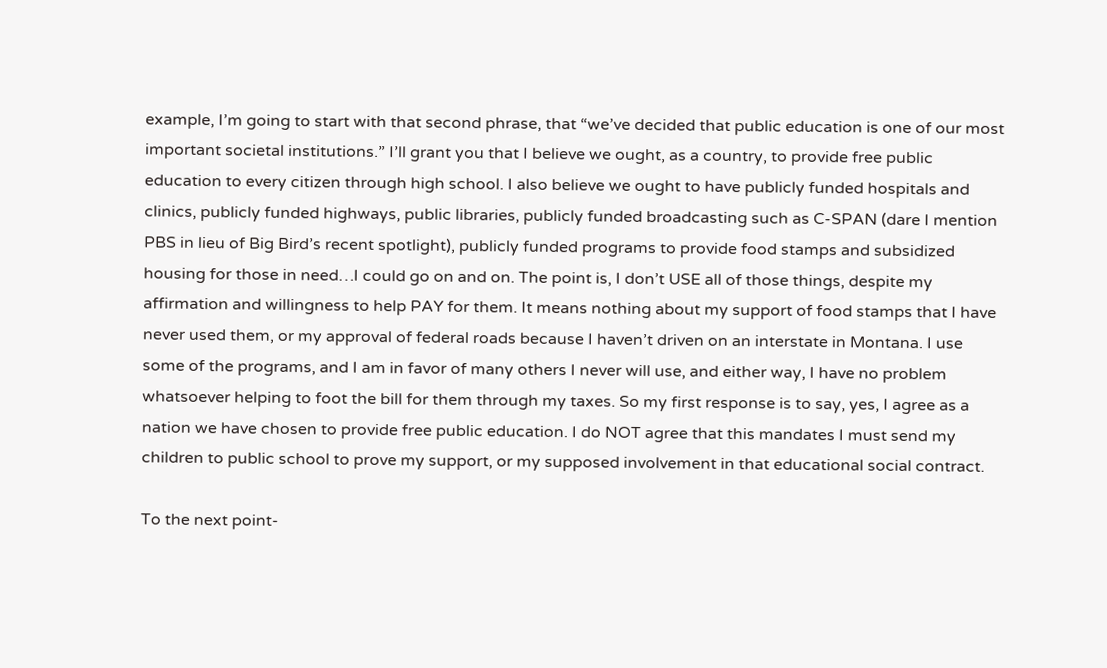example, I’m going to start with that second phrase, that “we’ve decided that public education is one of our most important societal institutions.” I’ll grant you that I believe we ought, as a country, to provide free public education to every citizen through high school. I also believe we ought to have publicly funded hospitals and clinics, publicly funded highways, public libraries, publicly funded broadcasting such as C-SPAN (dare I mention PBS in lieu of Big Bird’s recent spotlight), publicly funded programs to provide food stamps and subsidized housing for those in need…I could go on and on. The point is, I don’t USE all of those things, despite my affirmation and willingness to help PAY for them. It means nothing about my support of food stamps that I have never used them, or my approval of federal roads because I haven’t driven on an interstate in Montana. I use some of the programs, and I am in favor of many others I never will use, and either way, I have no problem whatsoever helping to foot the bill for them through my taxes. So my first response is to say, yes, I agree as a nation we have chosen to provide free public education. I do NOT agree that this mandates I must send my children to public school to prove my support, or my supposed involvement in that educational social contract.

To the next point-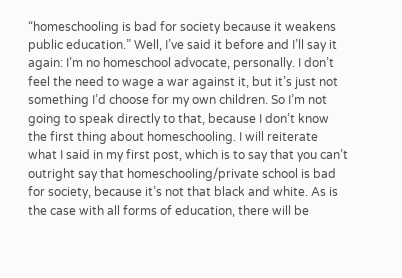“homeschooling is bad for society because it weakens public education.” Well, I’ve said it before and I’ll say it again: I’m no homeschool advocate, personally. I don’t feel the need to wage a war against it, but it’s just not something I’d choose for my own children. So I’m not going to speak directly to that, because I don’t know the first thing about homeschooling. I will reiterate what I said in my first post, which is to say that you can’t outright say that homeschooling/private school is bad for society, because it’s not that black and white. As is the case with all forms of education, there will be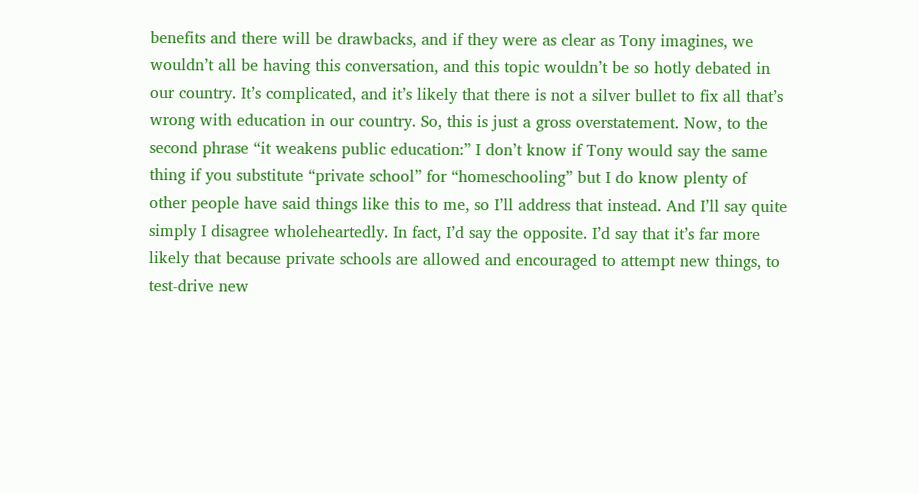benefits and there will be drawbacks, and if they were as clear as Tony imagines, we wouldn’t all be having this conversation, and this topic wouldn’t be so hotly debated in our country. It’s complicated, and it’s likely that there is not a silver bullet to fix all that’s wrong with education in our country. So, this is just a gross overstatement. Now, to the second phrase “it weakens public education:” I don’t know if Tony would say the same thing if you substitute “private school” for “homeschooling” but I do know plenty of other people have said things like this to me, so I’ll address that instead. And I’ll say quite simply I disagree wholeheartedly. In fact, I’d say the opposite. I’d say that it’s far more likely that because private schools are allowed and encouraged to attempt new things, to test-drive new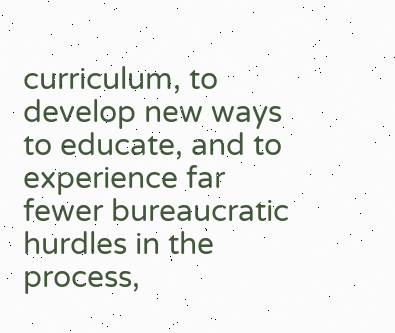curriculum, to develop new ways to educate, and to experience far fewer bureaucratic hurdles in the process,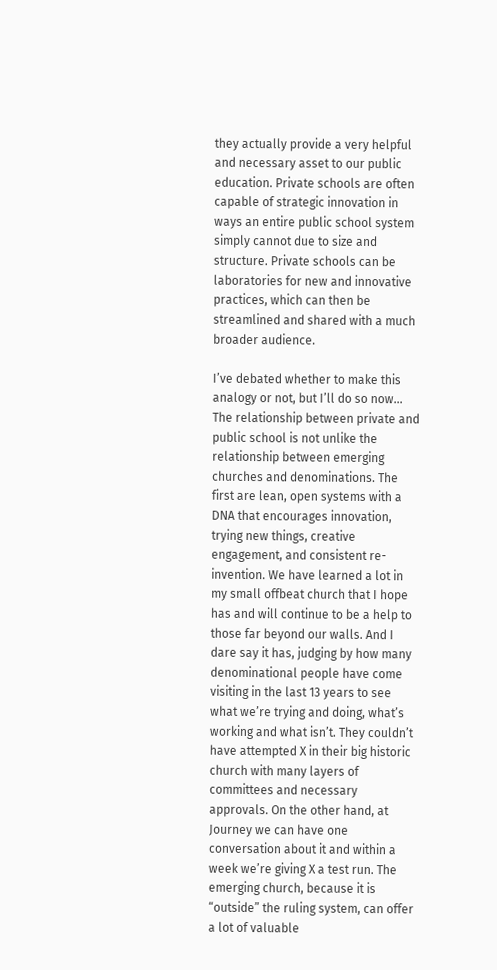they actually provide a very helpful and necessary asset to our public education. Private schools are often capable of strategic innovation in ways an entire public school system simply cannot due to size and structure. Private schools can be laboratories for new and innovative practices, which can then be streamlined and shared with a much broader audience.

I’ve debated whether to make this analogy or not, but I’ll do so now… The relationship between private and public school is not unlike the relationship between emerging churches and denominations. The first are lean, open systems with a DNA that encourages innovation, trying new things, creative engagement, and consistent re-invention. We have learned a lot in my small offbeat church that I hope has and will continue to be a help to those far beyond our walls. And I dare say it has, judging by how many denominational people have come visiting in the last 13 years to see what we’re trying and doing, what’s working and what isn’t. They couldn’t have attempted X in their big historic church with many layers of committees and necessary approvals. On the other hand, at Journey we can have one conversation about it and within a week we’re giving X a test run. The emerging church, because it is “outside” the ruling system, can offer a lot of valuable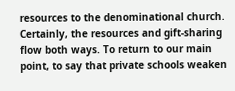resources to the denominational church. Certainly, the resources and gift-sharing flow both ways. To return to our main point, to say that private schools weaken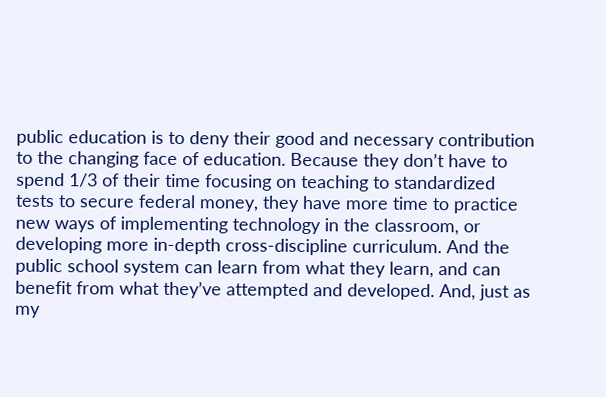public education is to deny their good and necessary contribution to the changing face of education. Because they don’t have to spend 1/3 of their time focusing on teaching to standardized tests to secure federal money, they have more time to practice new ways of implementing technology in the classroom, or developing more in-depth cross-discipline curriculum. And the public school system can learn from what they learn, and can benefit from what they’ve attempted and developed. And, just as my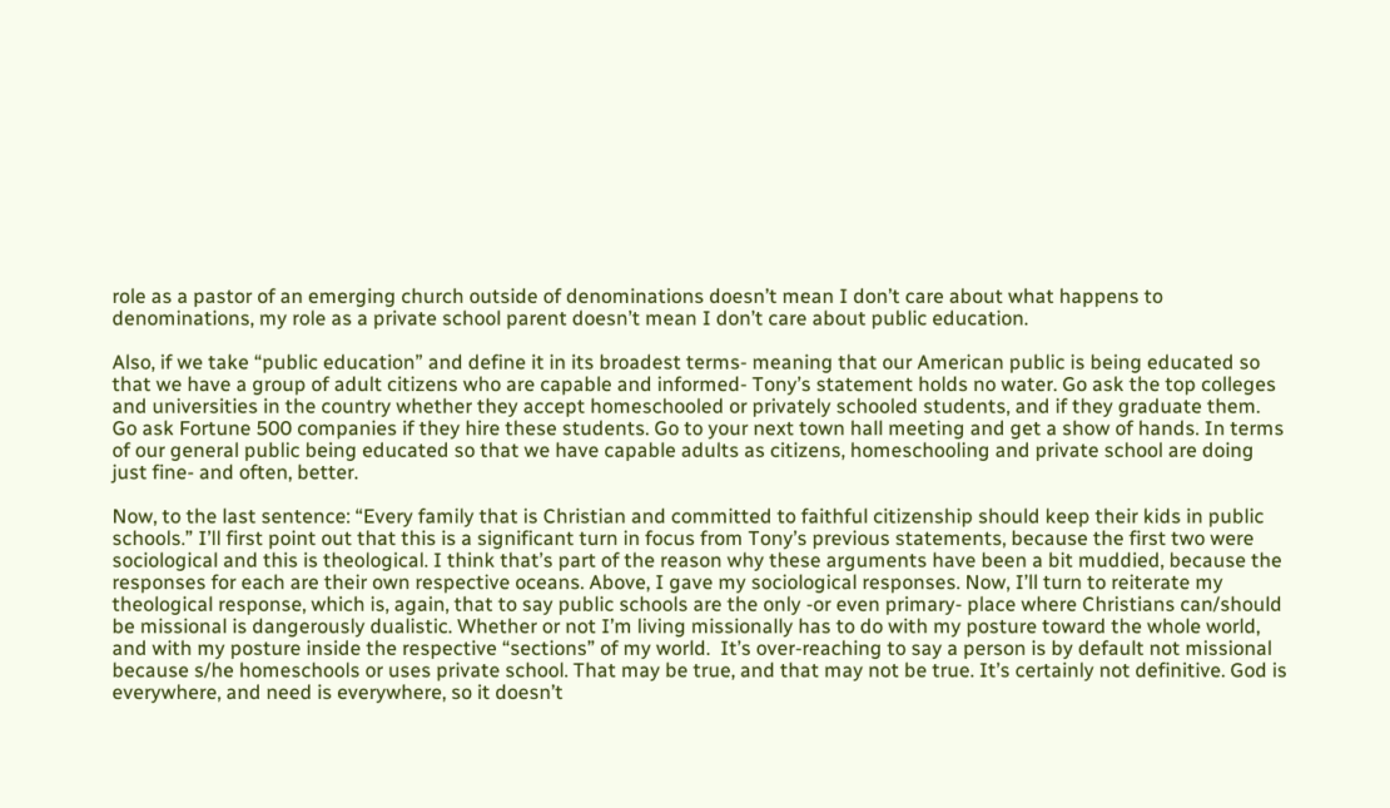role as a pastor of an emerging church outside of denominations doesn’t mean I don’t care about what happens to denominations, my role as a private school parent doesn’t mean I don’t care about public education.

Also, if we take “public education” and define it in its broadest terms- meaning that our American public is being educated so that we have a group of adult citizens who are capable and informed- Tony’s statement holds no water. Go ask the top colleges and universities in the country whether they accept homeschooled or privately schooled students, and if they graduate them. Go ask Fortune 500 companies if they hire these students. Go to your next town hall meeting and get a show of hands. In terms of our general public being educated so that we have capable adults as citizens, homeschooling and private school are doing just fine- and often, better.

Now, to the last sentence: “Every family that is Christian and committed to faithful citizenship should keep their kids in public schools.” I’ll first point out that this is a significant turn in focus from Tony’s previous statements, because the first two were sociological and this is theological. I think that’s part of the reason why these arguments have been a bit muddied, because the responses for each are their own respective oceans. Above, I gave my sociological responses. Now, I’ll turn to reiterate my theological response, which is, again, that to say public schools are the only -or even primary- place where Christians can/should be missional is dangerously dualistic. Whether or not I’m living missionally has to do with my posture toward the whole world, and with my posture inside the respective “sections” of my world.  It’s over-reaching to say a person is by default not missional because s/he homeschools or uses private school. That may be true, and that may not be true. It’s certainly not definitive. God is everywhere, and need is everywhere, so it doesn’t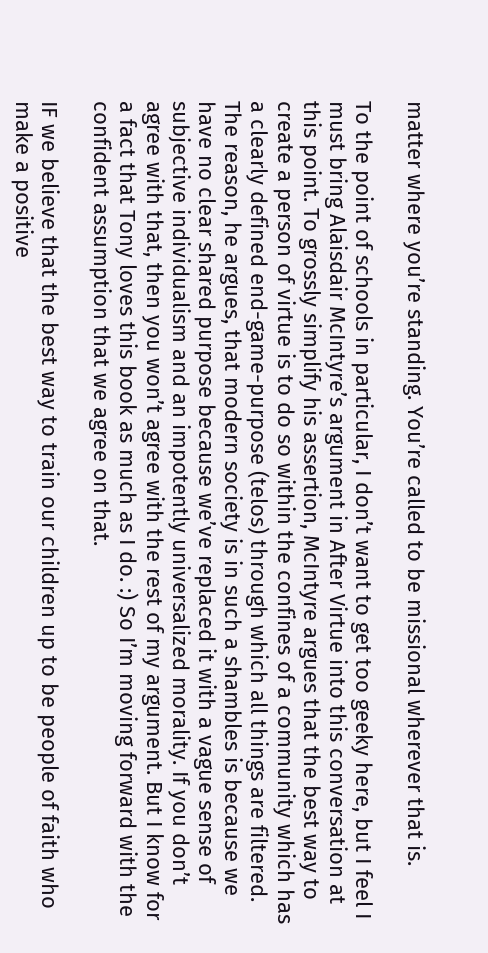matter where you’re standing. You’re called to be missional wherever that is.

To the point of schools in particular, I don’t want to get too geeky here, but I feel I must bring Alaisdair McIntyre’s argument in After Virtue into this conversation at this point. To grossly simplify his assertion, McIntyre argues that the best way to create a person of virtue is to do so within the confines of a community which has a clearly defined end-game-purpose (telos) through which all things are filtered. The reason, he argues, that modern society is in such a shambles is because we have no clear shared purpose because we’ve replaced it with a vague sense of subjective individualism and an impotently universalized morality. If you don’t agree with that, then you won’t agree with the rest of my argument. But I know for a fact that Tony loves this book as much as I do. :) So I’m moving forward with the confident assumption that we agree on that.

IF we believe that the best way to train our children up to be people of faith who make a positive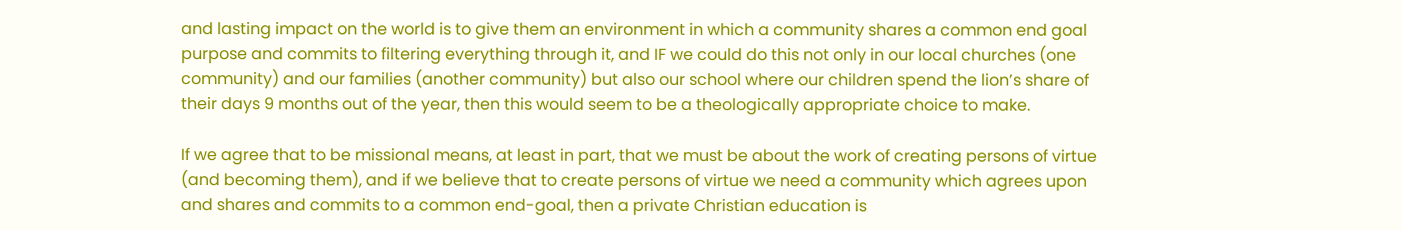and lasting impact on the world is to give them an environment in which a community shares a common end goal purpose and commits to filtering everything through it, and IF we could do this not only in our local churches (one community) and our families (another community) but also our school where our children spend the lion’s share of their days 9 months out of the year, then this would seem to be a theologically appropriate choice to make.

If we agree that to be missional means, at least in part, that we must be about the work of creating persons of virtue (and becoming them), and if we believe that to create persons of virtue we need a community which agrees upon and shares and commits to a common end-goal, then a private Christian education is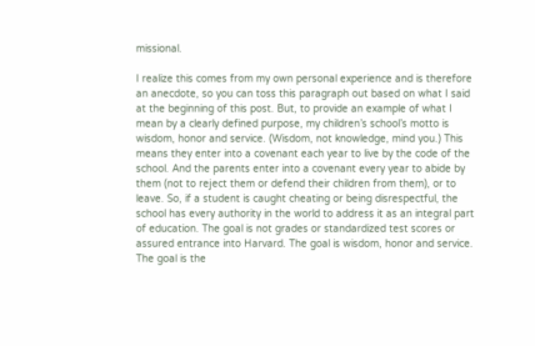missional.

I realize this comes from my own personal experience and is therefore an anecdote, so you can toss this paragraph out based on what I said at the beginning of this post. But, to provide an example of what I mean by a clearly defined purpose, my children’s school’s motto is wisdom, honor and service. (Wisdom, not knowledge, mind you.) This means they enter into a covenant each year to live by the code of the school. And the parents enter into a covenant every year to abide by them (not to reject them or defend their children from them), or to leave. So, if a student is caught cheating or being disrespectful, the school has every authority in the world to address it as an integral part of education. The goal is not grades or standardized test scores or assured entrance into Harvard. The goal is wisdom, honor and service. The goal is the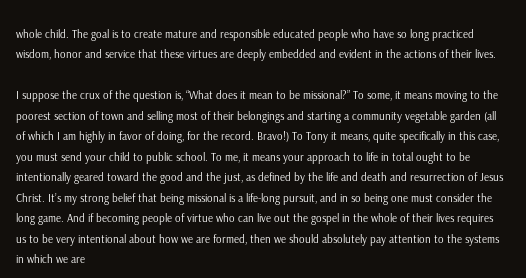whole child. The goal is to create mature and responsible educated people who have so long practiced wisdom, honor and service that these virtues are deeply embedded and evident in the actions of their lives.

I suppose the crux of the question is, “What does it mean to be missional?” To some, it means moving to the poorest section of town and selling most of their belongings and starting a community vegetable garden (all of which I am highly in favor of doing, for the record. Bravo!) To Tony it means, quite specifically in this case, you must send your child to public school. To me, it means your approach to life in total ought to be intentionally geared toward the good and the just, as defined by the life and death and resurrection of Jesus Christ. It’s my strong belief that being missional is a life-long pursuit, and in so being one must consider the long game. And if becoming people of virtue who can live out the gospel in the whole of their lives requires us to be very intentional about how we are formed, then we should absolutely pay attention to the systems in which we are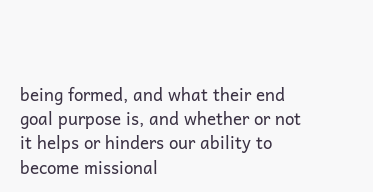being formed, and what their end goal purpose is, and whether or not it helps or hinders our ability to become missional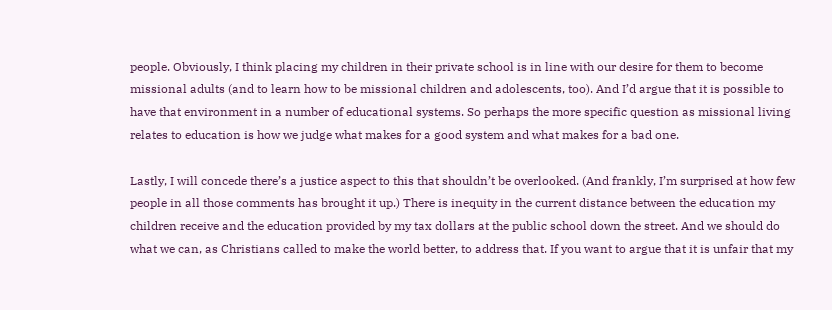people. Obviously, I think placing my children in their private school is in line with our desire for them to become missional adults (and to learn how to be missional children and adolescents, too). And I’d argue that it is possible to have that environment in a number of educational systems. So perhaps the more specific question as missional living relates to education is how we judge what makes for a good system and what makes for a bad one.

Lastly, I will concede there’s a justice aspect to this that shouldn’t be overlooked. (And frankly, I’m surprised at how few people in all those comments has brought it up.) There is inequity in the current distance between the education my children receive and the education provided by my tax dollars at the public school down the street. And we should do what we can, as Christians called to make the world better, to address that. If you want to argue that it is unfair that my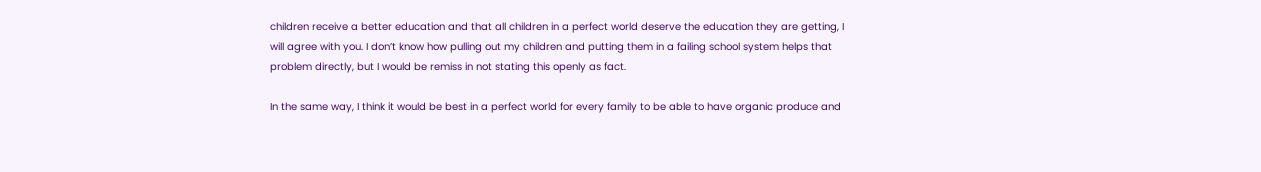children receive a better education and that all children in a perfect world deserve the education they are getting, I will agree with you. I don’t know how pulling out my children and putting them in a failing school system helps that problem directly, but I would be remiss in not stating this openly as fact.

In the same way, I think it would be best in a perfect world for every family to be able to have organic produce and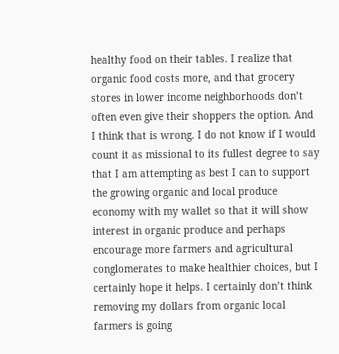healthy food on their tables. I realize that organic food costs more, and that grocery stores in lower income neighborhoods don’t often even give their shoppers the option. And I think that is wrong. I do not know if I would count it as missional to its fullest degree to say that I am attempting as best I can to support the growing organic and local produce economy with my wallet so that it will show interest in organic produce and perhaps encourage more farmers and agricultural conglomerates to make healthier choices, but I certainly hope it helps. I certainly don’t think removing my dollars from organic local farmers is going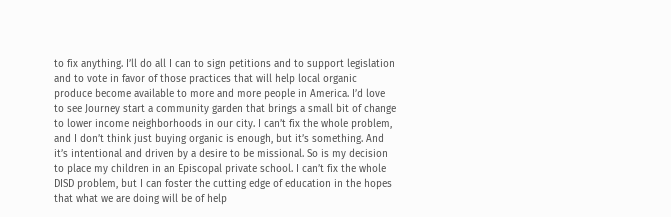to fix anything. I’ll do all I can to sign petitions and to support legislation and to vote in favor of those practices that will help local organic produce become available to more and more people in America. I’d love to see Journey start a community garden that brings a small bit of change to lower income neighborhoods in our city. I can’t fix the whole problem, and I don’t think just buying organic is enough, but it’s something. And it’s intentional and driven by a desire to be missional. So is my decision to place my children in an Episcopal private school. I can’t fix the whole DISD problem, but I can foster the cutting edge of education in the hopes that what we are doing will be of help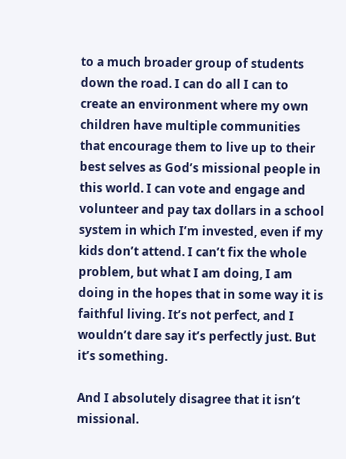to a much broader group of students down the road. I can do all I can to create an environment where my own children have multiple communities that encourage them to live up to their best selves as God’s missional people in this world. I can vote and engage and volunteer and pay tax dollars in a school system in which I’m invested, even if my kids don’t attend. I can’t fix the whole problem, but what I am doing, I am doing in the hopes that in some way it is faithful living. It’s not perfect, and I wouldn’t dare say it’s perfectly just. But it’s something.

And I absolutely disagree that it isn’t missional.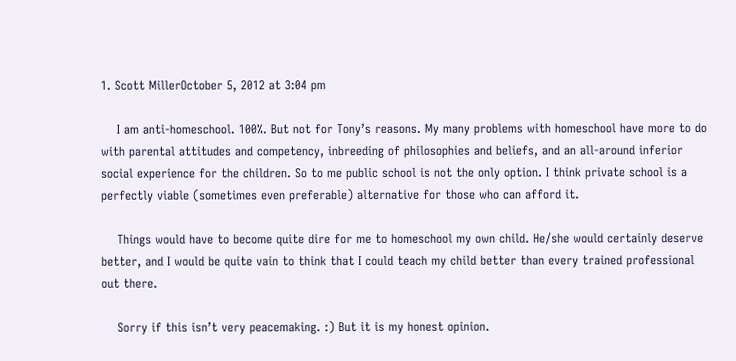1. Scott MillerOctober 5, 2012 at 3:04 pm

    I am anti-homeschool. 100%. But not for Tony’s reasons. My many problems with homeschool have more to do with parental attitudes and competency, inbreeding of philosophies and beliefs, and an all-around inferior social experience for the children. So to me public school is not the only option. I think private school is a perfectly viable (sometimes even preferable) alternative for those who can afford it.

    Things would have to become quite dire for me to homeschool my own child. He/she would certainly deserve better, and I would be quite vain to think that I could teach my child better than every trained professional out there.

    Sorry if this isn’t very peacemaking. :) But it is my honest opinion.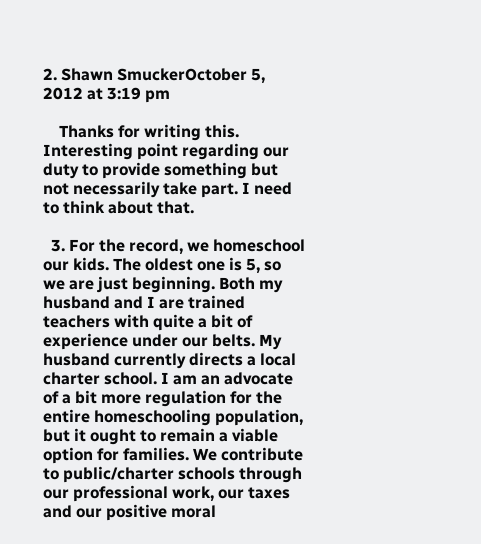2. Shawn SmuckerOctober 5, 2012 at 3:19 pm

    Thanks for writing this. Interesting point regarding our duty to provide something but not necessarily take part. I need to think about that.

  3. For the record, we homeschool our kids. The oldest one is 5, so we are just beginning. Both my husband and I are trained teachers with quite a bit of experience under our belts. My husband currently directs a local charter school. I am an advocate of a bit more regulation for the entire homeschooling population, but it ought to remain a viable option for families. We contribute to public/charter schools through our professional work, our taxes and our positive moral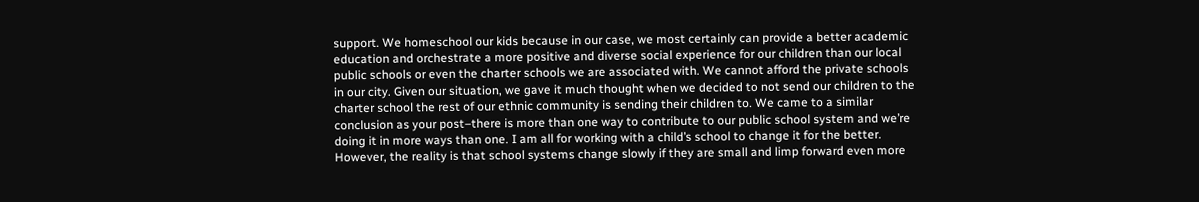support. We homeschool our kids because in our case, we most certainly can provide a better academic education and orchestrate a more positive and diverse social experience for our children than our local public schools or even the charter schools we are associated with. We cannot afford the private schools in our city. Given our situation, we gave it much thought when we decided to not send our children to the charter school the rest of our ethnic community is sending their children to. We came to a similar conclusion as your post–there is more than one way to contribute to our public school system and we’re doing it in more ways than one. I am all for working with a child’s school to change it for the better. However, the reality is that school systems change slowly if they are small and limp forward even more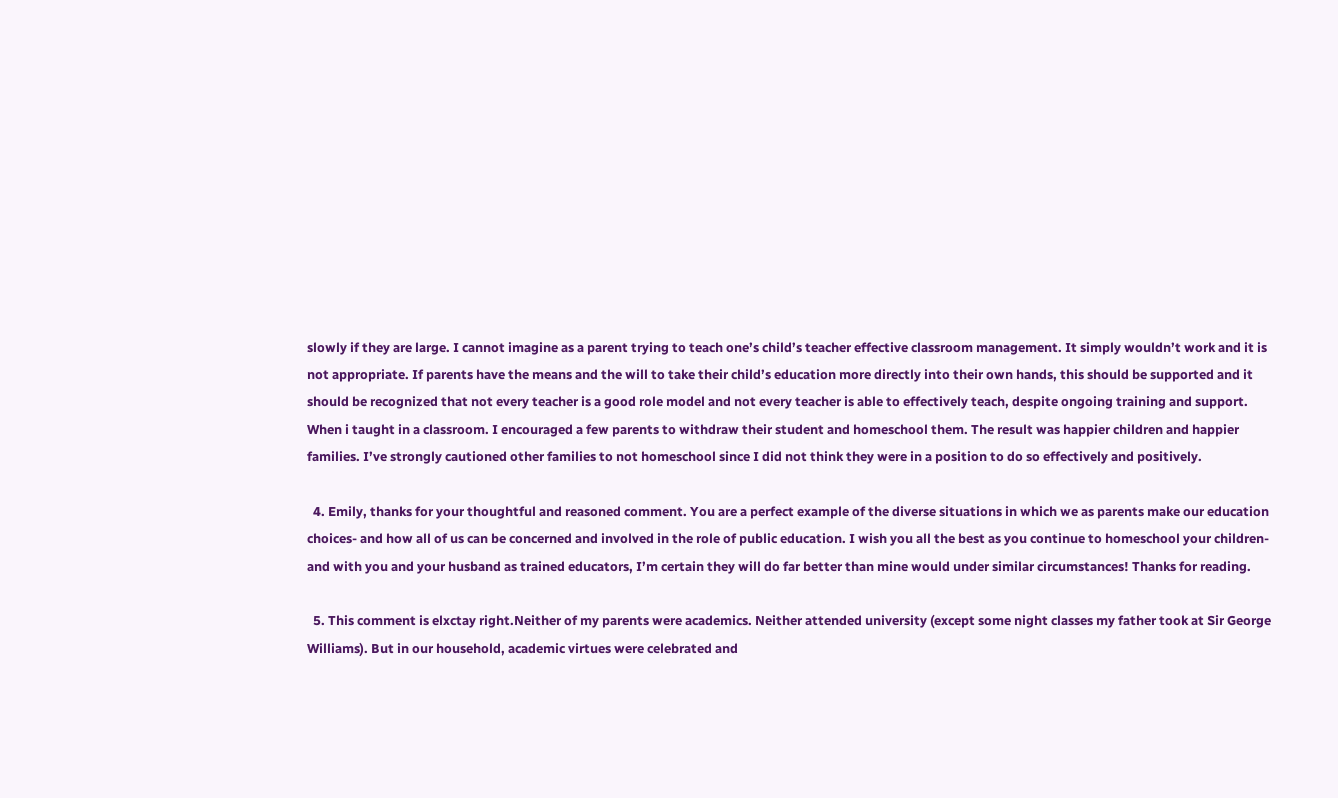slowly if they are large. I cannot imagine as a parent trying to teach one’s child’s teacher effective classroom management. It simply wouldn’t work and it is not appropriate. If parents have the means and the will to take their child’s education more directly into their own hands, this should be supported and it should be recognized that not every teacher is a good role model and not every teacher is able to effectively teach, despite ongoing training and support. When i taught in a classroom. I encouraged a few parents to withdraw their student and homeschool them. The result was happier children and happier families. I’ve strongly cautioned other families to not homeschool since I did not think they were in a position to do so effectively and positively.

  4. Emily, thanks for your thoughtful and reasoned comment. You are a perfect example of the diverse situations in which we as parents make our education choices- and how all of us can be concerned and involved in the role of public education. I wish you all the best as you continue to homeschool your children- and with you and your husband as trained educators, I’m certain they will do far better than mine would under similar circumstances! Thanks for reading.

  5. This comment is elxctay right.Neither of my parents were academics. Neither attended university (except some night classes my father took at Sir George Williams). But in our household, academic virtues were celebrated and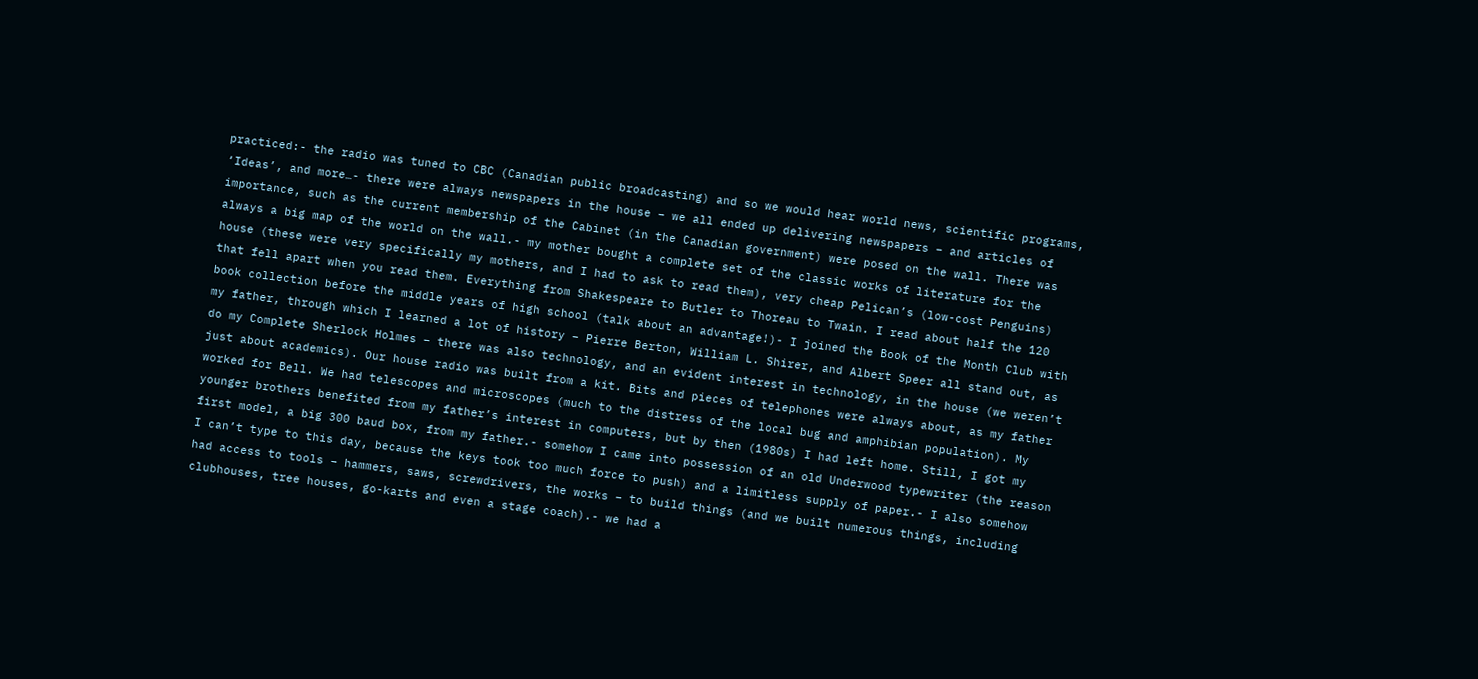practiced:- the radio was tuned to CBC (Canadian public broadcasting) and so we would hear world news, scientific programs, ‘Ideas’, and more…- there were always newspapers in the house – we all ended up delivering newspapers – and articles of importance, such as the current membership of the Cabinet (in the Canadian government) were posed on the wall. There was always a big map of the world on the wall.- my mother bought a complete set of the classic works of literature for the house (these were very specifically my mothers, and I had to ask to read them), very cheap Pelican’s (low-cost Penguins) that fell apart when you read them. Everything from Shakespeare to Butler to Thoreau to Twain. I read about half the 120 book collection before the middle years of high school (talk about an advantage!)- I joined the Book of the Month Club with my father, through which I learned a lot of history – Pierre Berton, William L. Shirer, and Albert Speer all stand out, as do my Complete Sherlock Holmes – there was also technology, and an evident interest in technology, in the house (we weren’t just about academics). Our house radio was built from a kit. Bits and pieces of telephones were always about, as my father worked for Bell. We had telescopes and microscopes (much to the distress of the local bug and amphibian population). My younger brothers benefited from my father’s interest in computers, but by then (1980s) I had left home. Still, I got my first model, a big 300 baud box, from my father.- somehow I came into possession of an old Underwood typewriter (the reason I can’t type to this day, because the keys took too much force to push) and a limitless supply of paper.- I also somehow had access to tools – hammers, saws, screwdrivers, the works – to build things (and we built numerous things, including clubhouses, tree houses, go-karts and even a stage coach).- we had a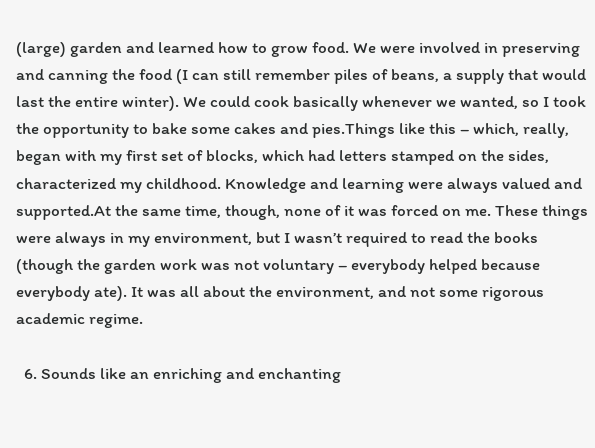(large) garden and learned how to grow food. We were involved in preserving and canning the food (I can still remember piles of beans, a supply that would last the entire winter). We could cook basically whenever we wanted, so I took the opportunity to bake some cakes and pies.Things like this – which, really, began with my first set of blocks, which had letters stamped on the sides, characterized my childhood. Knowledge and learning were always valued and supported.At the same time, though, none of it was forced on me. These things were always in my environment, but I wasn’t required to read the books (though the garden work was not voluntary – everybody helped because everybody ate). It was all about the environment, and not some rigorous academic regime.

  6. Sounds like an enriching and enchanting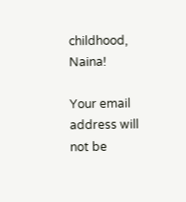childhood, Naina!

Your email address will not be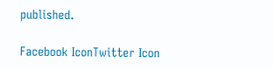published.

Facebook IconTwitter Icon